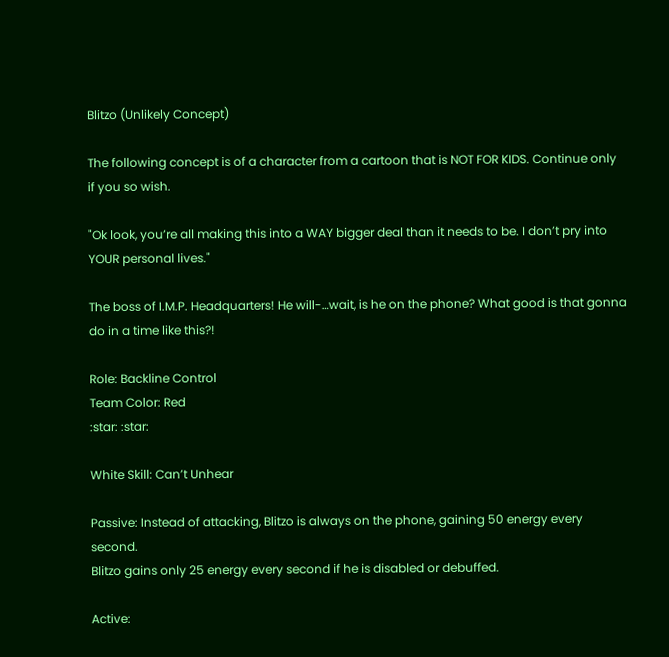Blitzo (Unlikely Concept)

The following concept is of a character from a cartoon that is NOT FOR KIDS. Continue only if you so wish.

"Ok look, you’re all making this into a WAY bigger deal than it needs to be. I don’t pry into YOUR personal lives."

The boss of I.M.P. Headquarters! He will-…wait, is he on the phone? What good is that gonna do in a time like this?!

Role: Backline Control
Team Color: Red
:star: :star:

White Skill: Can’t Unhear

Passive: Instead of attacking, Blitzo is always on the phone, gaining 50 energy every second.
Blitzo gains only 25 energy every second if he is disabled or debuffed.

Active: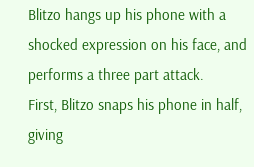Blitzo hangs up his phone with a shocked expression on his face, and performs a three part attack.
First, Blitzo snaps his phone in half, giving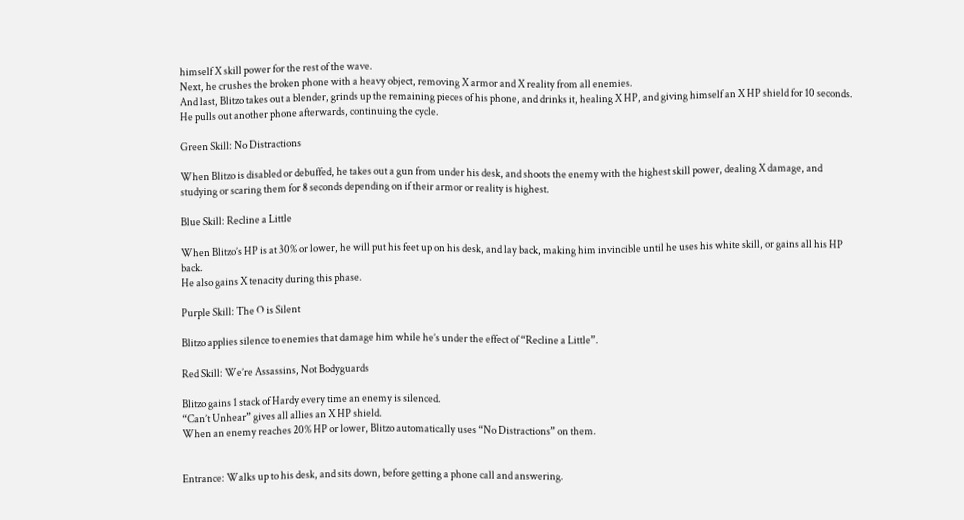himself X skill power for the rest of the wave.
Next, he crushes the broken phone with a heavy object, removing X armor and X reality from all enemies.
And last, Blitzo takes out a blender, grinds up the remaining pieces of his phone, and drinks it, healing X HP, and giving himself an X HP shield for 10 seconds.
He pulls out another phone afterwards, continuing the cycle.

Green Skill: No Distractions

When Blitzo is disabled or debuffed, he takes out a gun from under his desk, and shoots the enemy with the highest skill power, dealing X damage, and studying or scaring them for 8 seconds depending on if their armor or reality is highest.

Blue Skill: Recline a Little

When Blitzo’s HP is at 30% or lower, he will put his feet up on his desk, and lay back, making him invincible until he uses his white skill, or gains all his HP back.
He also gains X tenacity during this phase.

Purple Skill: The O is Silent

Blitzo applies silence to enemies that damage him while he’s under the effect of “Recline a Little”.

Red Skill: We’re Assassins, Not Bodyguards

Blitzo gains 1 stack of Hardy every time an enemy is silenced.
“Can’t Unhear” gives all allies an X HP shield.
When an enemy reaches 20% HP or lower, Blitzo automatically uses “No Distractions” on them.


Entrance: Walks up to his desk, and sits down, before getting a phone call and answering.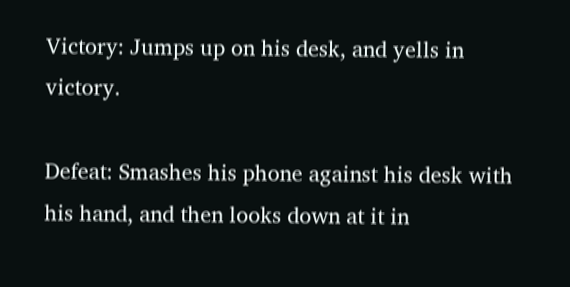Victory: Jumps up on his desk, and yells in victory.

Defeat: Smashes his phone against his desk with his hand, and then looks down at it in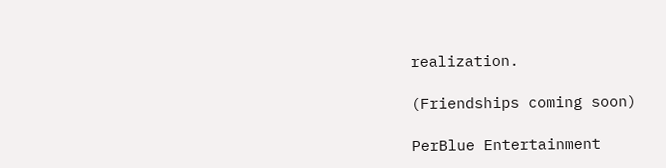realization.

(Friendships coming soon)

PerBlue Entertainment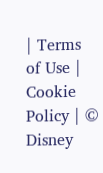| Terms of Use | Cookie Policy | © Disney